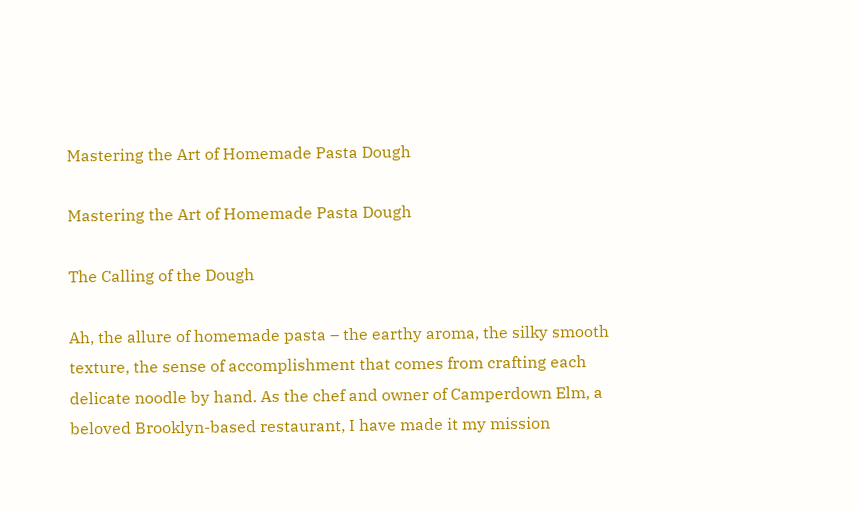Mastering the Art of Homemade Pasta Dough

Mastering the Art of Homemade Pasta Dough

The Calling of the Dough

Ah, the allure of homemade pasta – the earthy aroma, the silky smooth texture, the sense of accomplishment that comes from crafting each delicate noodle by hand. As the chef and owner of Camperdown Elm, a beloved Brooklyn-based restaurant, I have made it my mission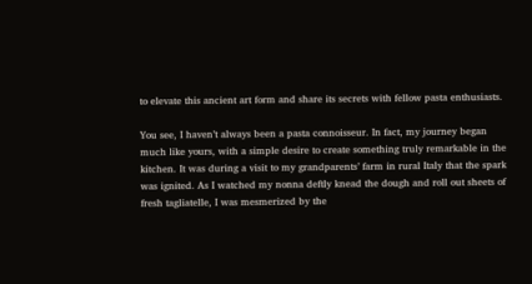to elevate this ancient art form and share its secrets with fellow pasta enthusiasts.

You see, I haven’t always been a pasta connoisseur. In fact, my journey began much like yours, with a simple desire to create something truly remarkable in the kitchen. It was during a visit to my grandparents’ farm in rural Italy that the spark was ignited. As I watched my nonna deftly knead the dough and roll out sheets of fresh tagliatelle, I was mesmerized by the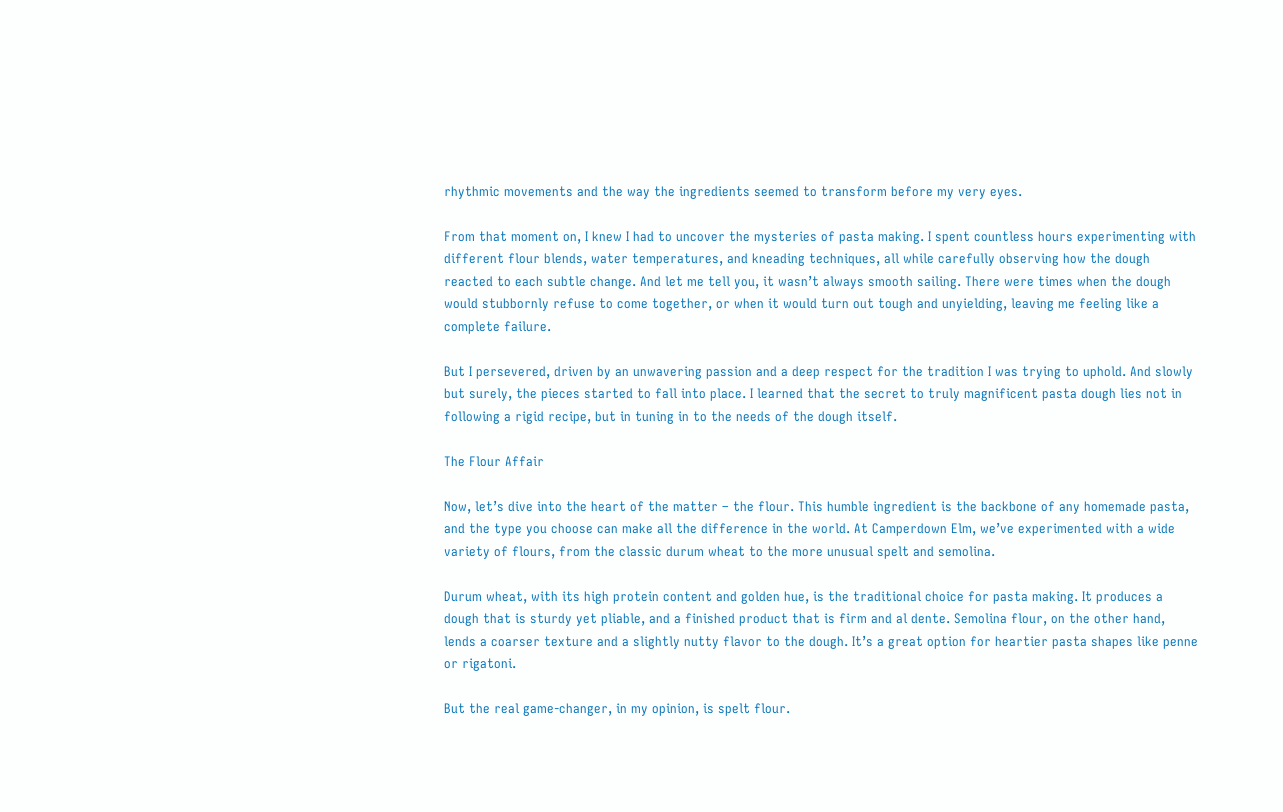rhythmic movements and the way the ingredients seemed to transform before my very eyes.

From that moment on, I knew I had to uncover the mysteries of pasta making. I spent countless hours experimenting with different flour blends, water temperatures, and kneading techniques, all while carefully observing how the dough reacted to each subtle change. And let me tell you, it wasn’t always smooth sailing. There were times when the dough would stubbornly refuse to come together, or when it would turn out tough and unyielding, leaving me feeling like a complete failure.

But I persevered, driven by an unwavering passion and a deep respect for the tradition I was trying to uphold. And slowly but surely, the pieces started to fall into place. I learned that the secret to truly magnificent pasta dough lies not in following a rigid recipe, but in tuning in to the needs of the dough itself.

The Flour Affair

Now, let’s dive into the heart of the matter – the flour. This humble ingredient is the backbone of any homemade pasta, and the type you choose can make all the difference in the world. At Camperdown Elm, we’ve experimented with a wide variety of flours, from the classic durum wheat to the more unusual spelt and semolina.

Durum wheat, with its high protein content and golden hue, is the traditional choice for pasta making. It produces a dough that is sturdy yet pliable, and a finished product that is firm and al dente. Semolina flour, on the other hand, lends a coarser texture and a slightly nutty flavor to the dough. It’s a great option for heartier pasta shapes like penne or rigatoni.

But the real game-changer, in my opinion, is spelt flour.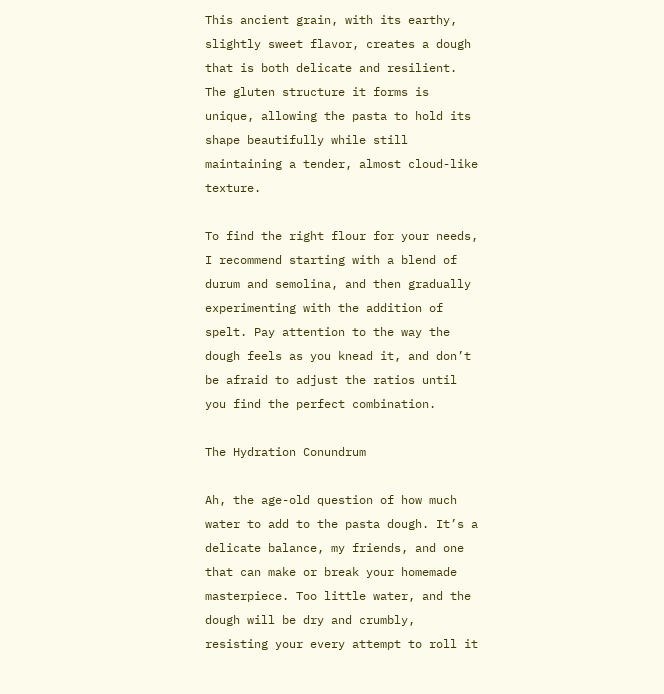This ancient grain, with its earthy, slightly sweet flavor, creates a dough that is both delicate and resilient. The gluten structure it forms is unique, allowing the pasta to hold its shape beautifully while still maintaining a tender, almost cloud-like texture.

To find the right flour for your needs, I recommend starting with a blend of durum and semolina, and then gradually experimenting with the addition of spelt. Pay attention to the way the dough feels as you knead it, and don’t be afraid to adjust the ratios until you find the perfect combination.

The Hydration Conundrum

Ah, the age-old question of how much water to add to the pasta dough. It’s a delicate balance, my friends, and one that can make or break your homemade masterpiece. Too little water, and the dough will be dry and crumbly, resisting your every attempt to roll it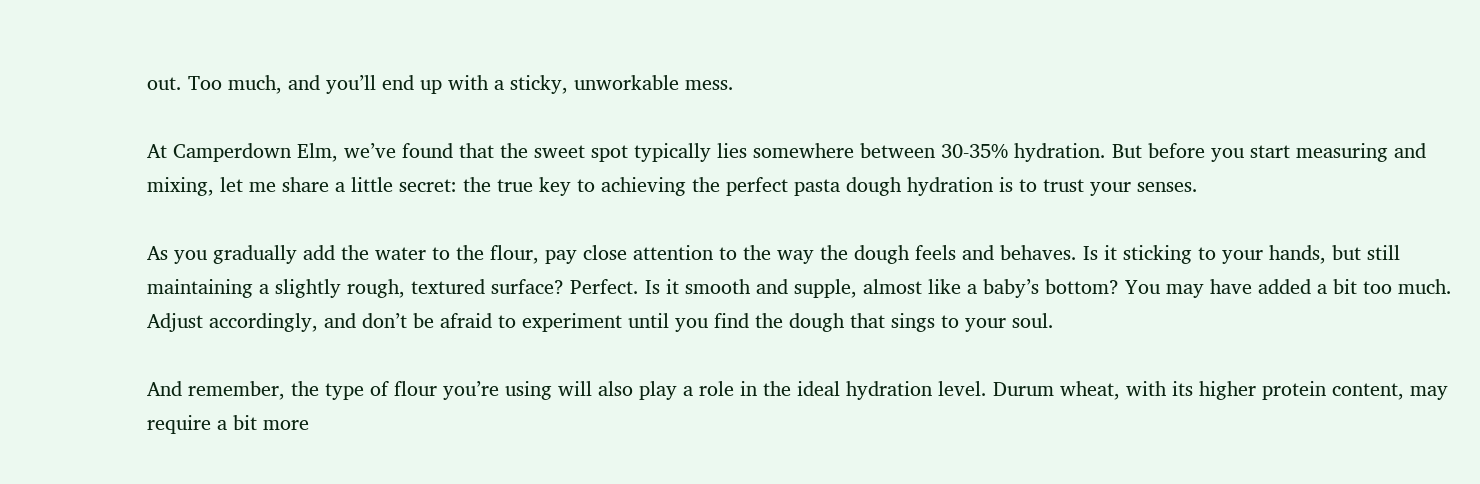out. Too much, and you’ll end up with a sticky, unworkable mess.

At Camperdown Elm, we’ve found that the sweet spot typically lies somewhere between 30-35% hydration. But before you start measuring and mixing, let me share a little secret: the true key to achieving the perfect pasta dough hydration is to trust your senses.

As you gradually add the water to the flour, pay close attention to the way the dough feels and behaves. Is it sticking to your hands, but still maintaining a slightly rough, textured surface? Perfect. Is it smooth and supple, almost like a baby’s bottom? You may have added a bit too much. Adjust accordingly, and don’t be afraid to experiment until you find the dough that sings to your soul.

And remember, the type of flour you’re using will also play a role in the ideal hydration level. Durum wheat, with its higher protein content, may require a bit more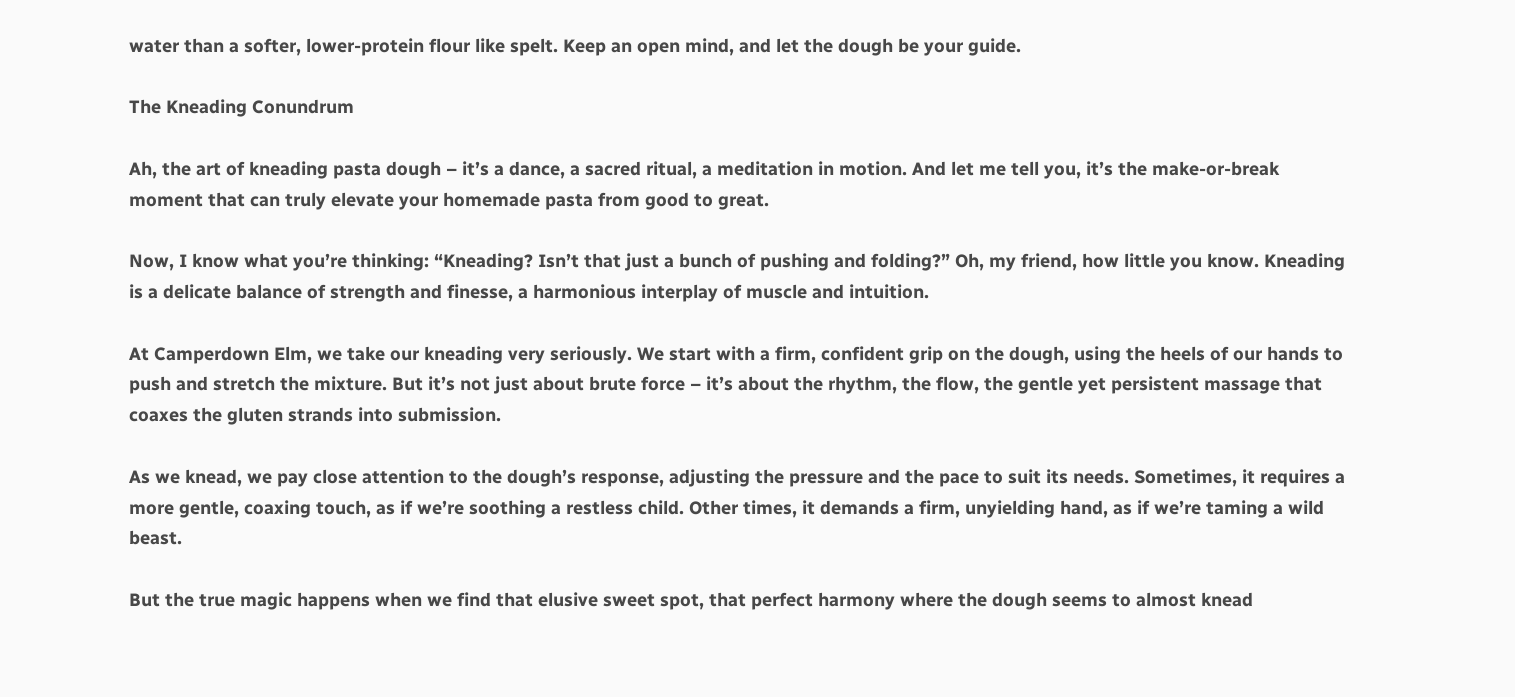water than a softer, lower-protein flour like spelt. Keep an open mind, and let the dough be your guide.

The Kneading Conundrum

Ah, the art of kneading pasta dough – it’s a dance, a sacred ritual, a meditation in motion. And let me tell you, it’s the make-or-break moment that can truly elevate your homemade pasta from good to great.

Now, I know what you’re thinking: “Kneading? Isn’t that just a bunch of pushing and folding?” Oh, my friend, how little you know. Kneading is a delicate balance of strength and finesse, a harmonious interplay of muscle and intuition.

At Camperdown Elm, we take our kneading very seriously. We start with a firm, confident grip on the dough, using the heels of our hands to push and stretch the mixture. But it’s not just about brute force – it’s about the rhythm, the flow, the gentle yet persistent massage that coaxes the gluten strands into submission.

As we knead, we pay close attention to the dough’s response, adjusting the pressure and the pace to suit its needs. Sometimes, it requires a more gentle, coaxing touch, as if we’re soothing a restless child. Other times, it demands a firm, unyielding hand, as if we’re taming a wild beast.

But the true magic happens when we find that elusive sweet spot, that perfect harmony where the dough seems to almost knead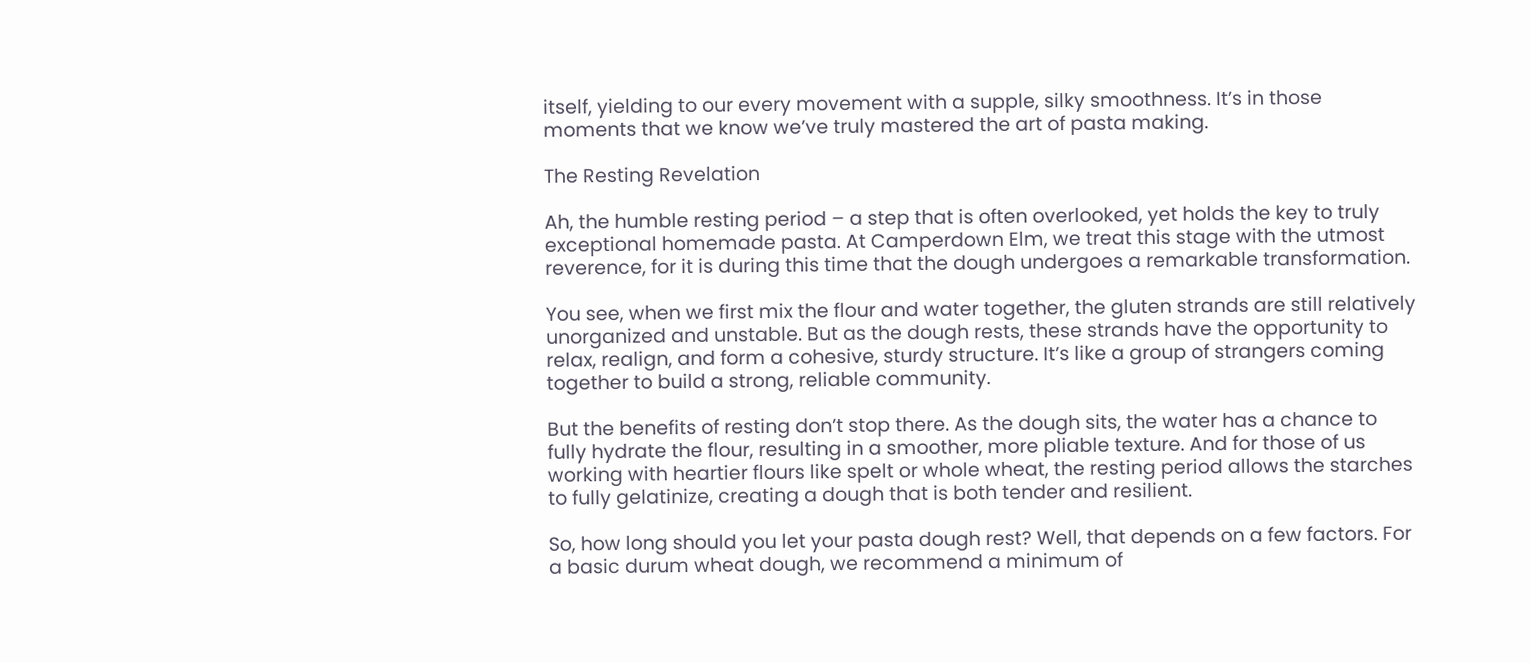itself, yielding to our every movement with a supple, silky smoothness. It’s in those moments that we know we’ve truly mastered the art of pasta making.

The Resting Revelation

Ah, the humble resting period – a step that is often overlooked, yet holds the key to truly exceptional homemade pasta. At Camperdown Elm, we treat this stage with the utmost reverence, for it is during this time that the dough undergoes a remarkable transformation.

You see, when we first mix the flour and water together, the gluten strands are still relatively unorganized and unstable. But as the dough rests, these strands have the opportunity to relax, realign, and form a cohesive, sturdy structure. It’s like a group of strangers coming together to build a strong, reliable community.

But the benefits of resting don’t stop there. As the dough sits, the water has a chance to fully hydrate the flour, resulting in a smoother, more pliable texture. And for those of us working with heartier flours like spelt or whole wheat, the resting period allows the starches to fully gelatinize, creating a dough that is both tender and resilient.

So, how long should you let your pasta dough rest? Well, that depends on a few factors. For a basic durum wheat dough, we recommend a minimum of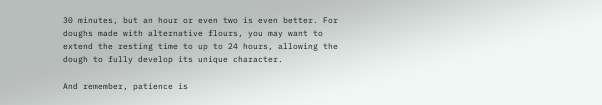30 minutes, but an hour or even two is even better. For doughs made with alternative flours, you may want to extend the resting time to up to 24 hours, allowing the dough to fully develop its unique character.

And remember, patience is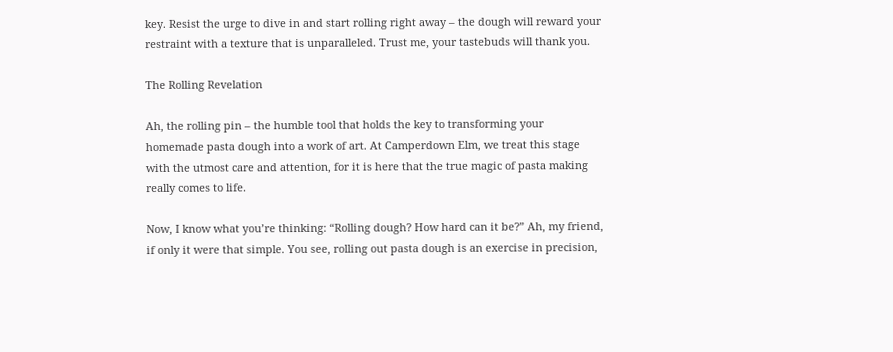key. Resist the urge to dive in and start rolling right away – the dough will reward your restraint with a texture that is unparalleled. Trust me, your tastebuds will thank you.

The Rolling Revelation

Ah, the rolling pin – the humble tool that holds the key to transforming your homemade pasta dough into a work of art. At Camperdown Elm, we treat this stage with the utmost care and attention, for it is here that the true magic of pasta making really comes to life.

Now, I know what you’re thinking: “Rolling dough? How hard can it be?” Ah, my friend, if only it were that simple. You see, rolling out pasta dough is an exercise in precision,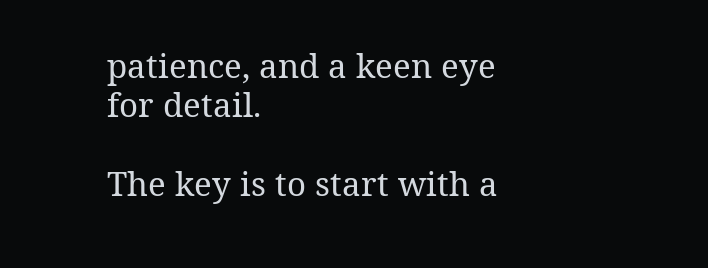patience, and a keen eye for detail.

The key is to start with a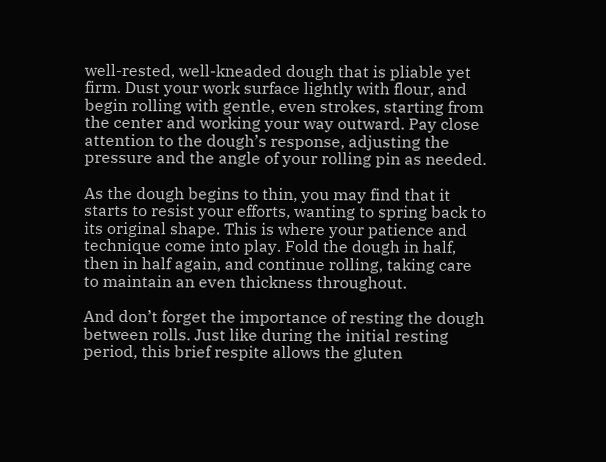well-rested, well-kneaded dough that is pliable yet firm. Dust your work surface lightly with flour, and begin rolling with gentle, even strokes, starting from the center and working your way outward. Pay close attention to the dough’s response, adjusting the pressure and the angle of your rolling pin as needed.

As the dough begins to thin, you may find that it starts to resist your efforts, wanting to spring back to its original shape. This is where your patience and technique come into play. Fold the dough in half, then in half again, and continue rolling, taking care to maintain an even thickness throughout.

And don’t forget the importance of resting the dough between rolls. Just like during the initial resting period, this brief respite allows the gluten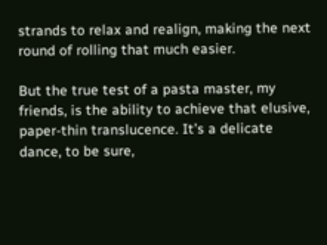strands to relax and realign, making the next round of rolling that much easier.

But the true test of a pasta master, my friends, is the ability to achieve that elusive, paper-thin translucence. It’s a delicate dance, to be sure,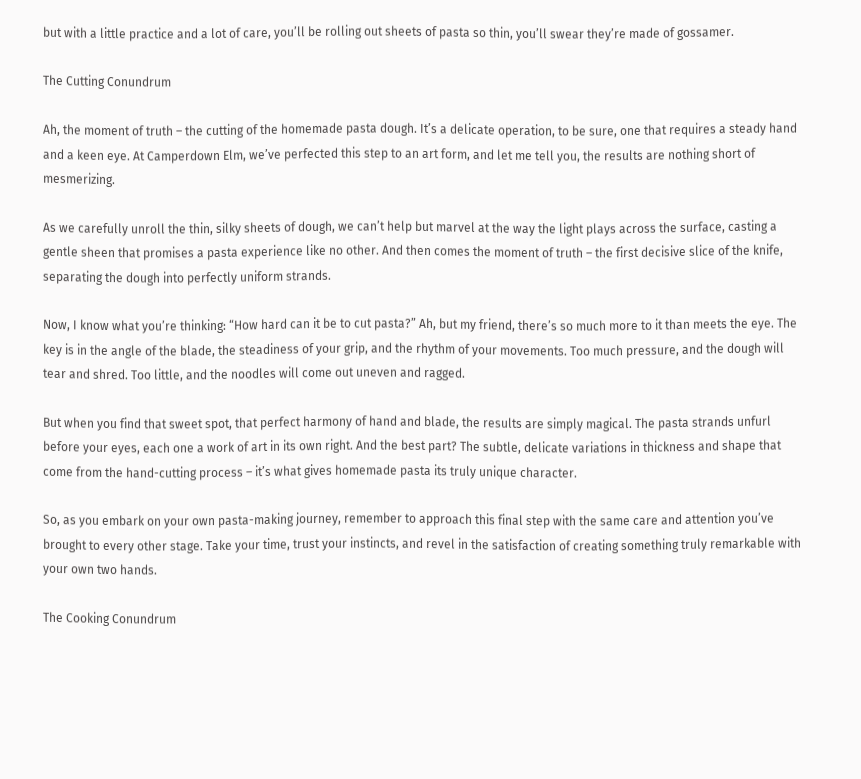but with a little practice and a lot of care, you’ll be rolling out sheets of pasta so thin, you’ll swear they’re made of gossamer.

The Cutting Conundrum

Ah, the moment of truth – the cutting of the homemade pasta dough. It’s a delicate operation, to be sure, one that requires a steady hand and a keen eye. At Camperdown Elm, we’ve perfected this step to an art form, and let me tell you, the results are nothing short of mesmerizing.

As we carefully unroll the thin, silky sheets of dough, we can’t help but marvel at the way the light plays across the surface, casting a gentle sheen that promises a pasta experience like no other. And then comes the moment of truth – the first decisive slice of the knife, separating the dough into perfectly uniform strands.

Now, I know what you’re thinking: “How hard can it be to cut pasta?” Ah, but my friend, there’s so much more to it than meets the eye. The key is in the angle of the blade, the steadiness of your grip, and the rhythm of your movements. Too much pressure, and the dough will tear and shred. Too little, and the noodles will come out uneven and ragged.

But when you find that sweet spot, that perfect harmony of hand and blade, the results are simply magical. The pasta strands unfurl before your eyes, each one a work of art in its own right. And the best part? The subtle, delicate variations in thickness and shape that come from the hand-cutting process – it’s what gives homemade pasta its truly unique character.

So, as you embark on your own pasta-making journey, remember to approach this final step with the same care and attention you’ve brought to every other stage. Take your time, trust your instincts, and revel in the satisfaction of creating something truly remarkable with your own two hands.

The Cooking Conundrum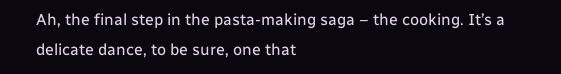Ah, the final step in the pasta-making saga – the cooking. It’s a delicate dance, to be sure, one that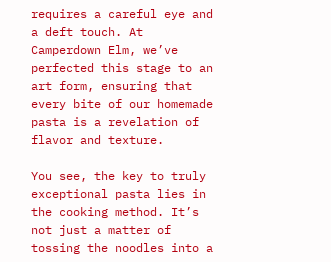requires a careful eye and a deft touch. At Camperdown Elm, we’ve perfected this stage to an art form, ensuring that every bite of our homemade pasta is a revelation of flavor and texture.

You see, the key to truly exceptional pasta lies in the cooking method. It’s not just a matter of tossing the noodles into a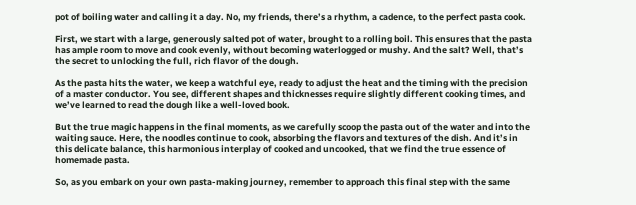pot of boiling water and calling it a day. No, my friends, there’s a rhythm, a cadence, to the perfect pasta cook.

First, we start with a large, generously salted pot of water, brought to a rolling boil. This ensures that the pasta has ample room to move and cook evenly, without becoming waterlogged or mushy. And the salt? Well, that’s the secret to unlocking the full, rich flavor of the dough.

As the pasta hits the water, we keep a watchful eye, ready to adjust the heat and the timing with the precision of a master conductor. You see, different shapes and thicknesses require slightly different cooking times, and we’ve learned to read the dough like a well-loved book.

But the true magic happens in the final moments, as we carefully scoop the pasta out of the water and into the waiting sauce. Here, the noodles continue to cook, absorbing the flavors and textures of the dish. And it’s in this delicate balance, this harmonious interplay of cooked and uncooked, that we find the true essence of homemade pasta.

So, as you embark on your own pasta-making journey, remember to approach this final step with the same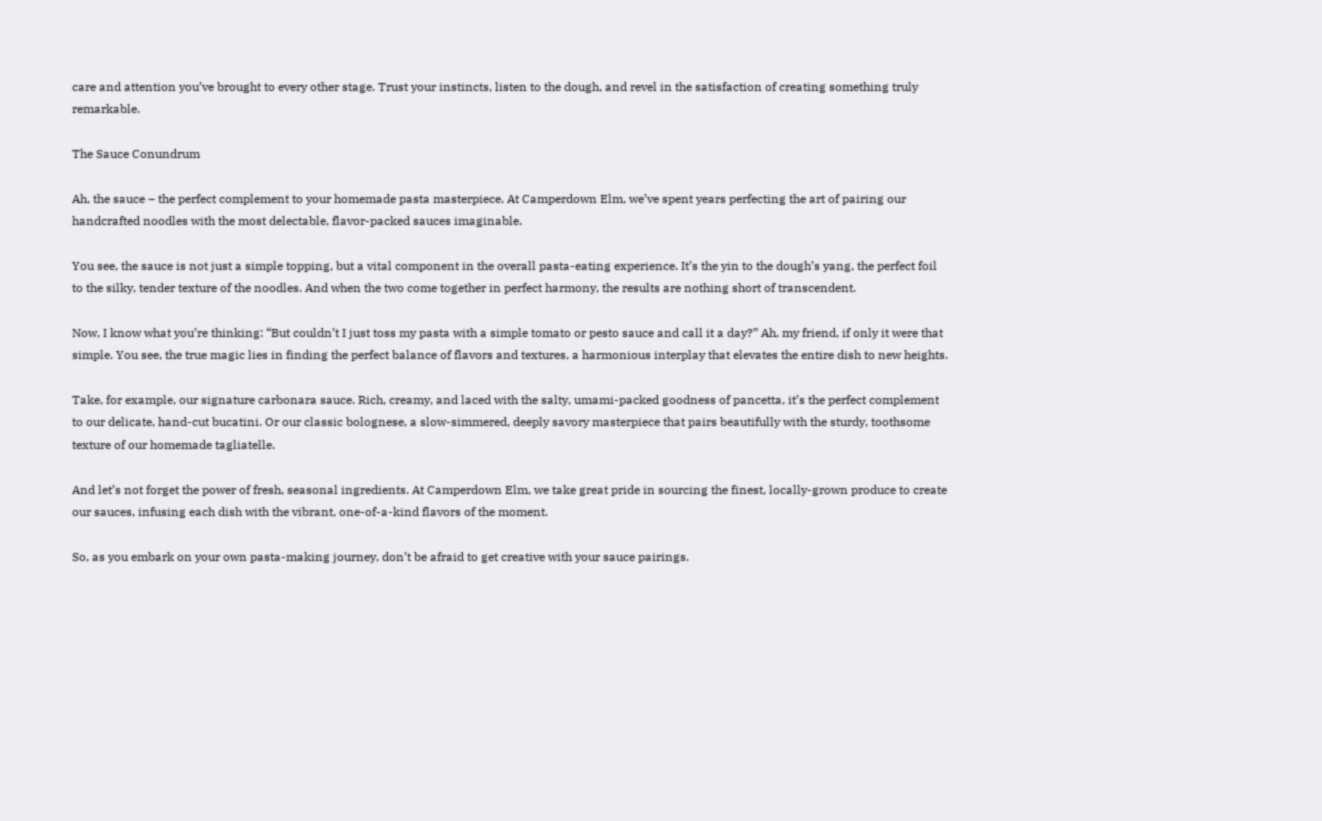care and attention you’ve brought to every other stage. Trust your instincts, listen to the dough, and revel in the satisfaction of creating something truly remarkable.

The Sauce Conundrum

Ah, the sauce – the perfect complement to your homemade pasta masterpiece. At Camperdown Elm, we’ve spent years perfecting the art of pairing our handcrafted noodles with the most delectable, flavor-packed sauces imaginable.

You see, the sauce is not just a simple topping, but a vital component in the overall pasta-eating experience. It’s the yin to the dough’s yang, the perfect foil to the silky, tender texture of the noodles. And when the two come together in perfect harmony, the results are nothing short of transcendent.

Now, I know what you’re thinking: “But couldn’t I just toss my pasta with a simple tomato or pesto sauce and call it a day?” Ah, my friend, if only it were that simple. You see, the true magic lies in finding the perfect balance of flavors and textures, a harmonious interplay that elevates the entire dish to new heights.

Take, for example, our signature carbonara sauce. Rich, creamy, and laced with the salty, umami-packed goodness of pancetta, it’s the perfect complement to our delicate, hand-cut bucatini. Or our classic bolognese, a slow-simmered, deeply savory masterpiece that pairs beautifully with the sturdy, toothsome texture of our homemade tagliatelle.

And let’s not forget the power of fresh, seasonal ingredients. At Camperdown Elm, we take great pride in sourcing the finest, locally-grown produce to create our sauces, infusing each dish with the vibrant, one-of-a-kind flavors of the moment.

So, as you embark on your own pasta-making journey, don’t be afraid to get creative with your sauce pairings.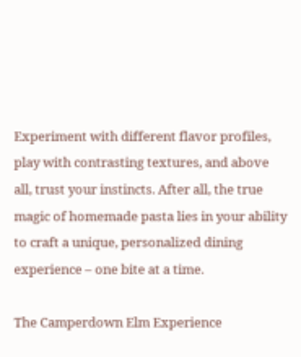Experiment with different flavor profiles, play with contrasting textures, and above all, trust your instincts. After all, the true magic of homemade pasta lies in your ability to craft a unique, personalized dining experience – one bite at a time.

The Camperdown Elm Experience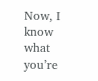Now, I know what you’re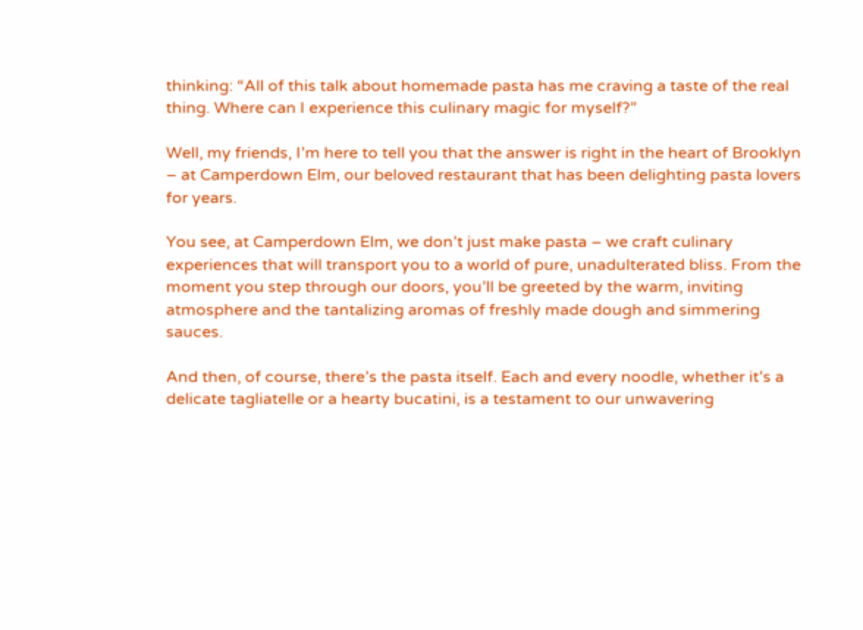thinking: “All of this talk about homemade pasta has me craving a taste of the real thing. Where can I experience this culinary magic for myself?”

Well, my friends, I’m here to tell you that the answer is right in the heart of Brooklyn – at Camperdown Elm, our beloved restaurant that has been delighting pasta lovers for years.

You see, at Camperdown Elm, we don’t just make pasta – we craft culinary experiences that will transport you to a world of pure, unadulterated bliss. From the moment you step through our doors, you’ll be greeted by the warm, inviting atmosphere and the tantalizing aromas of freshly made dough and simmering sauces.

And then, of course, there’s the pasta itself. Each and every noodle, whether it’s a delicate tagliatelle or a hearty bucatini, is a testament to our unwavering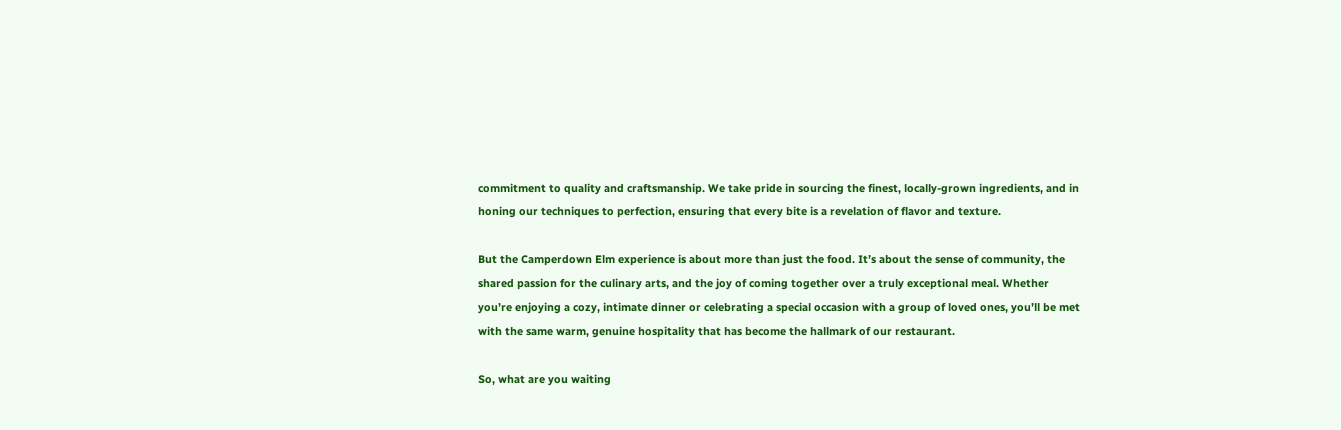commitment to quality and craftsmanship. We take pride in sourcing the finest, locally-grown ingredients, and in honing our techniques to perfection, ensuring that every bite is a revelation of flavor and texture.

But the Camperdown Elm experience is about more than just the food. It’s about the sense of community, the shared passion for the culinary arts, and the joy of coming together over a truly exceptional meal. Whether you’re enjoying a cozy, intimate dinner or celebrating a special occasion with a group of loved ones, you’ll be met with the same warm, genuine hospitality that has become the hallmark of our restaurant.

So, what are you waiting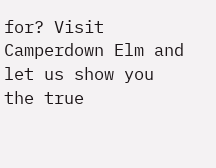for? Visit Camperdown Elm and let us show you the true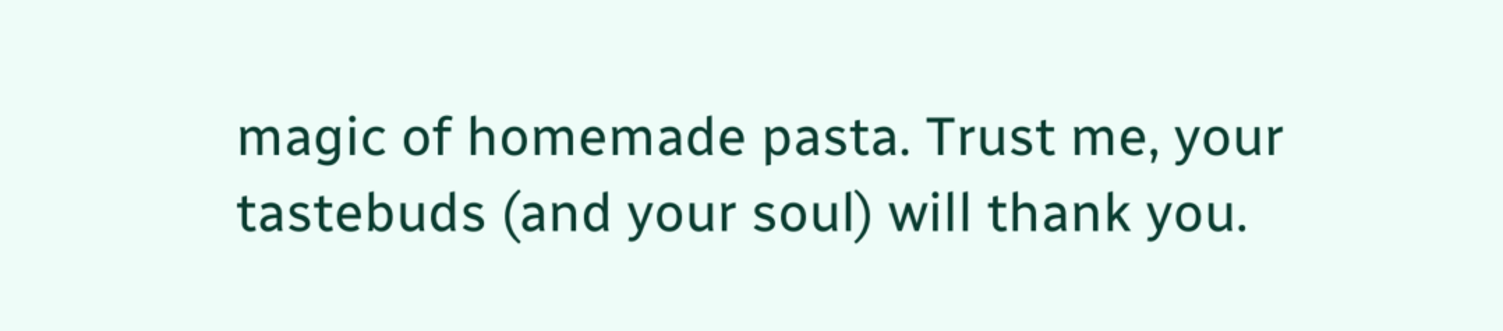magic of homemade pasta. Trust me, your tastebuds (and your soul) will thank you.